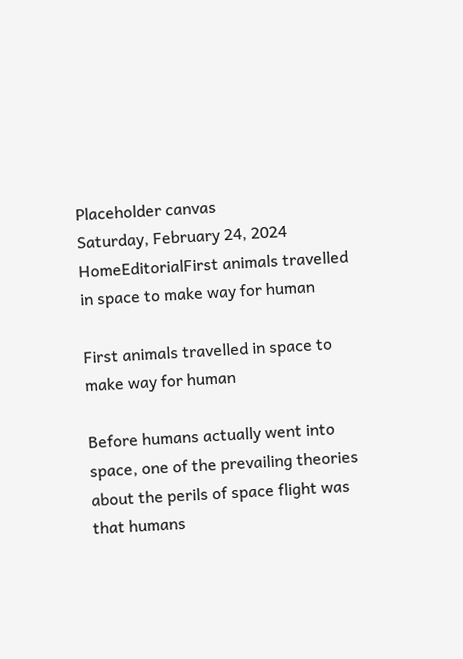Placeholder canvas
Saturday, February 24, 2024
HomeEditorialFirst animals travelled in space to make way for human

First animals travelled in space to make way for human

Before humans actually went into space, one of the prevailing theories about the perils of space flight was that humans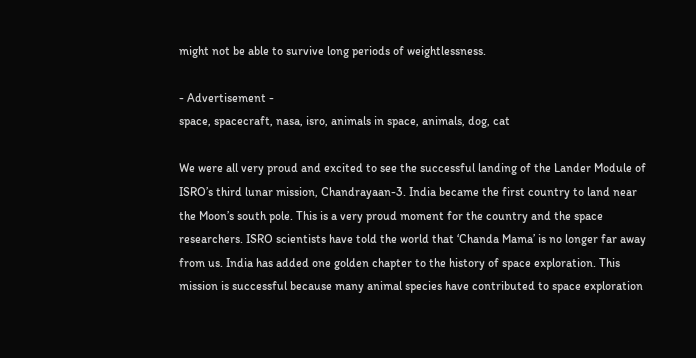might not be able to survive long periods of weightlessness.

- Advertisement -
space, spacecraft, nasa, isro, animals in space, animals, dog, cat

We were all very proud and excited to see the successful landing of the Lander Module of ISRO’s third lunar mission, Chandrayaan-3. India became the first country to land near the Moon’s south pole. This is a very proud moment for the country and the space researchers. ISRO scientists have told the world that ‘Chanda Mama’ is no longer far away from us. India has added one golden chapter to the history of space exploration. This mission is successful because many animal species have contributed to space exploration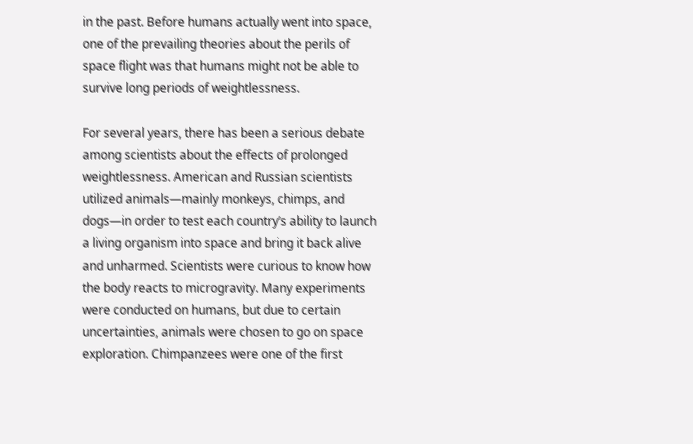in the past. Before humans actually went into space, one of the prevailing theories about the perils of space flight was that humans might not be able to survive long periods of weightlessness.

For several years, there has been a serious debate among scientists about the effects of prolonged weightlessness. American and Russian scientists utilized animals—mainly monkeys, chimps, and dogs—in order to test each country’s ability to launch a living organism into space and bring it back alive and unharmed. Scientists were curious to know how the body reacts to microgravity. Many experiments were conducted on humans, but due to certain uncertainties, animals were chosen to go on space exploration. Chimpanzees were one of the first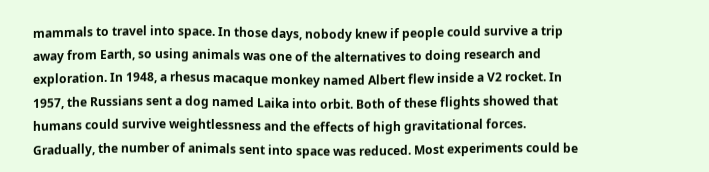mammals to travel into space. In those days, nobody knew if people could survive a trip away from Earth, so using animals was one of the alternatives to doing research and exploration. In 1948, a rhesus macaque monkey named Albert flew inside a V2 rocket. In 1957, the Russians sent a dog named Laika into orbit. Both of these flights showed that humans could survive weightlessness and the effects of high gravitational forces. Gradually, the number of animals sent into space was reduced. Most experiments could be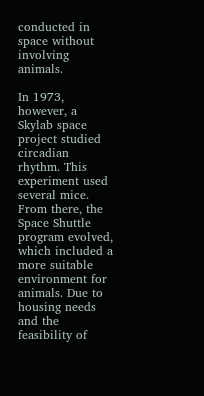conducted in space without involving animals.

In 1973, however, a Skylab space project studied circadian rhythm. This experiment used several mice. From there, the Space Shuttle program evolved, which included a more suitable environment for animals. Due to housing needs and the feasibility of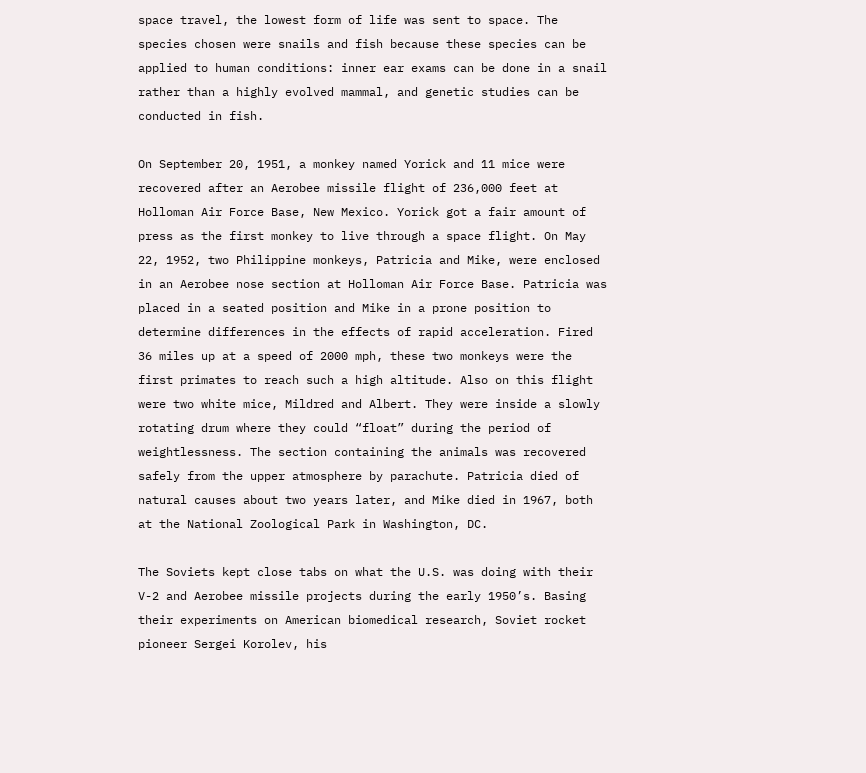space travel, the lowest form of life was sent to space. The species chosen were snails and fish because these species can be applied to human conditions: inner ear exams can be done in a snail rather than a highly evolved mammal, and genetic studies can be conducted in fish.

On September 20, 1951, a monkey named Yorick and 11 mice were recovered after an Aerobee missile flight of 236,000 feet at Holloman Air Force Base, New Mexico. Yorick got a fair amount of press as the first monkey to live through a space flight. On May 22, 1952, two Philippine monkeys, Patricia and Mike, were enclosed in an Aerobee nose section at Holloman Air Force Base. Patricia was placed in a seated position and Mike in a prone position to determine differences in the effects of rapid acceleration. Fired 36 miles up at a speed of 2000 mph, these two monkeys were the first primates to reach such a high altitude. Also on this flight were two white mice, Mildred and Albert. They were inside a slowly rotating drum where they could “float” during the period of weightlessness. The section containing the animals was recovered safely from the upper atmosphere by parachute. Patricia died of natural causes about two years later, and Mike died in 1967, both at the National Zoological Park in Washington, DC.

The Soviets kept close tabs on what the U.S. was doing with their V-2 and Aerobee missile projects during the early 1950’s. Basing their experiments on American biomedical research, Soviet rocket pioneer Sergei Korolev, his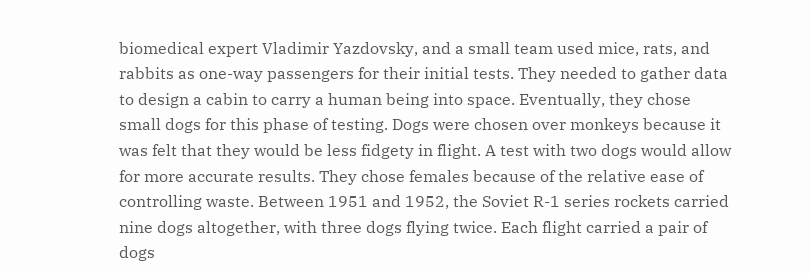biomedical expert Vladimir Yazdovsky, and a small team used mice, rats, and rabbits as one-way passengers for their initial tests. They needed to gather data to design a cabin to carry a human being into space. Eventually, they chose small dogs for this phase of testing. Dogs were chosen over monkeys because it was felt that they would be less fidgety in flight. A test with two dogs would allow for more accurate results. They chose females because of the relative ease of controlling waste. Between 1951 and 1952, the Soviet R-1 series rockets carried nine dogs altogether, with three dogs flying twice. Each flight carried a pair of dogs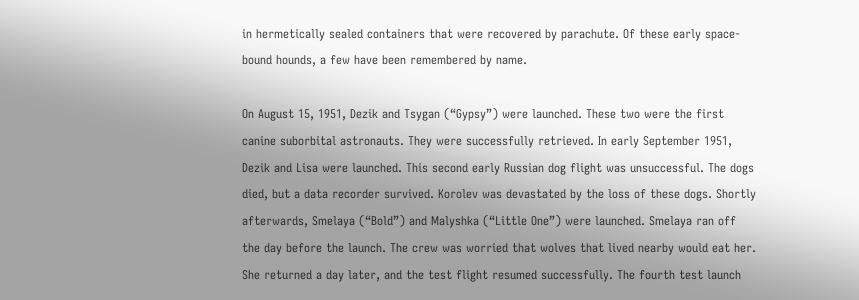in hermetically sealed containers that were recovered by parachute. Of these early space-bound hounds, a few have been remembered by name.

On August 15, 1951, Dezik and Tsygan (“Gypsy”) were launched. These two were the first canine suborbital astronauts. They were successfully retrieved. In early September 1951, Dezik and Lisa were launched. This second early Russian dog flight was unsuccessful. The dogs died, but a data recorder survived. Korolev was devastated by the loss of these dogs. Shortly afterwards, Smelaya (“Bold”) and Malyshka (“Little One”) were launched. Smelaya ran off the day before the launch. The crew was worried that wolves that lived nearby would eat her. She returned a day later, and the test flight resumed successfully. The fourth test launch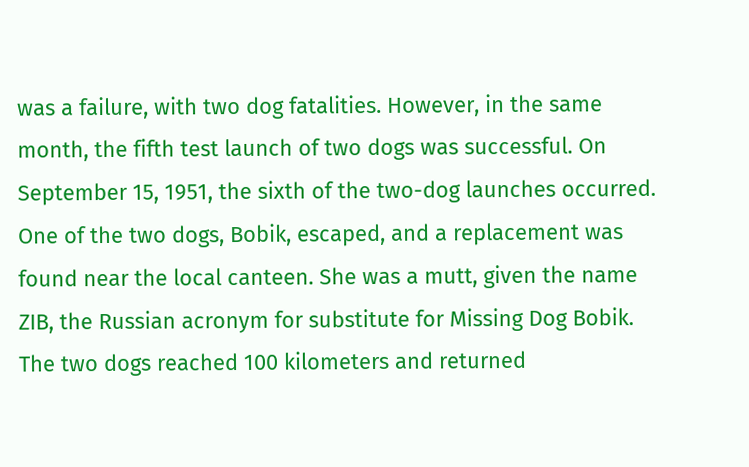was a failure, with two dog fatalities. However, in the same month, the fifth test launch of two dogs was successful. On September 15, 1951, the sixth of the two-dog launches occurred. One of the two dogs, Bobik, escaped, and a replacement was found near the local canteen. She was a mutt, given the name ZIB, the Russian acronym for substitute for Missing Dog Bobik. The two dogs reached 100 kilometers and returned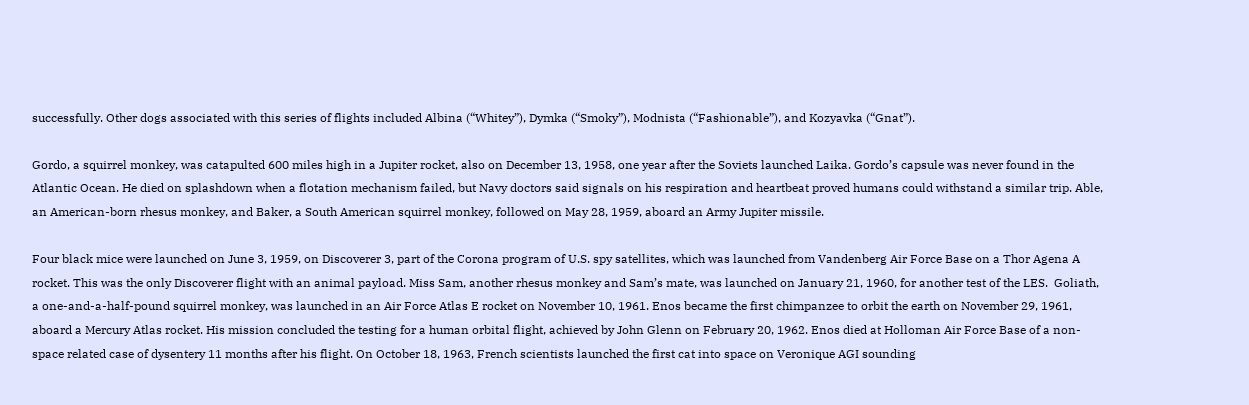successfully. Other dogs associated with this series of flights included Albina (“Whitey”), Dymka (“Smoky”), Modnista (“Fashionable”), and Kozyavka (“Gnat”).

Gordo, a squirrel monkey, was catapulted 600 miles high in a Jupiter rocket, also on December 13, 1958, one year after the Soviets launched Laika. Gordo’s capsule was never found in the Atlantic Ocean. He died on splashdown when a flotation mechanism failed, but Navy doctors said signals on his respiration and heartbeat proved humans could withstand a similar trip. Able, an American-born rhesus monkey, and Baker, a South American squirrel monkey, followed on May 28, 1959, aboard an Army Jupiter missile.

Four black mice were launched on June 3, 1959, on Discoverer 3, part of the Corona program of U.S. spy satellites, which was launched from Vandenberg Air Force Base on a Thor Agena A rocket. This was the only Discoverer flight with an animal payload. Miss Sam, another rhesus monkey and Sam’s mate, was launched on January 21, 1960, for another test of the LES.  Goliath, a one-and-a-half-pound squirrel monkey, was launched in an Air Force Atlas E rocket on November 10, 1961. Enos became the first chimpanzee to orbit the earth on November 29, 1961, aboard a Mercury Atlas rocket. His mission concluded the testing for a human orbital flight, achieved by John Glenn on February 20, 1962. Enos died at Holloman Air Force Base of a non-space related case of dysentery 11 months after his flight. On October 18, 1963, French scientists launched the first cat into space on Veronique AGI sounding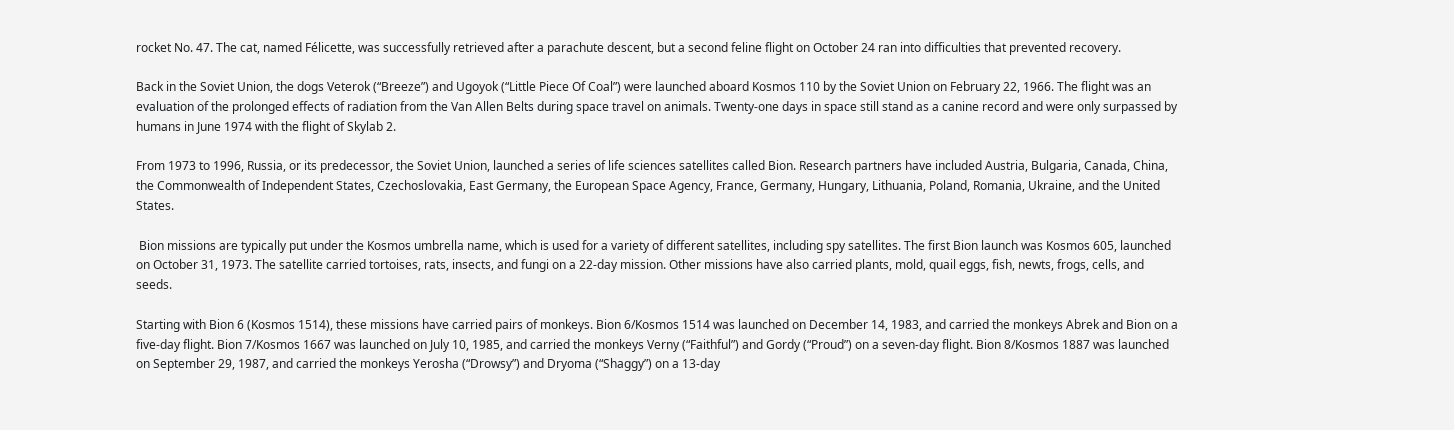rocket No. 47. The cat, named Félicette, was successfully retrieved after a parachute descent, but a second feline flight on October 24 ran into difficulties that prevented recovery.

Back in the Soviet Union, the dogs Veterok (“Breeze”) and Ugoyok (“Little Piece Of Coal”) were launched aboard Kosmos 110 by the Soviet Union on February 22, 1966. The flight was an evaluation of the prolonged effects of radiation from the Van Allen Belts during space travel on animals. Twenty-one days in space still stand as a canine record and were only surpassed by humans in June 1974 with the flight of Skylab 2.

From 1973 to 1996, Russia, or its predecessor, the Soviet Union, launched a series of life sciences satellites called Bion. Research partners have included Austria, Bulgaria, Canada, China, the Commonwealth of Independent States, Czechoslovakia, East Germany, the European Space Agency, France, Germany, Hungary, Lithuania, Poland, Romania, Ukraine, and the United States.

 Bion missions are typically put under the Kosmos umbrella name, which is used for a variety of different satellites, including spy satellites. The first Bion launch was Kosmos 605, launched on October 31, 1973. The satellite carried tortoises, rats, insects, and fungi on a 22-day mission. Other missions have also carried plants, mold, quail eggs, fish, newts, frogs, cells, and seeds.

Starting with Bion 6 (Kosmos 1514), these missions have carried pairs of monkeys. Bion 6/Kosmos 1514 was launched on December 14, 1983, and carried the monkeys Abrek and Bion on a five-day flight. Bion 7/Kosmos 1667 was launched on July 10, 1985, and carried the monkeys Verny (“Faithful”) and Gordy (“Proud”) on a seven-day flight. Bion 8/Kosmos 1887 was launched on September 29, 1987, and carried the monkeys Yerosha (“Drowsy”) and Dryoma (“Shaggy”) on a 13-day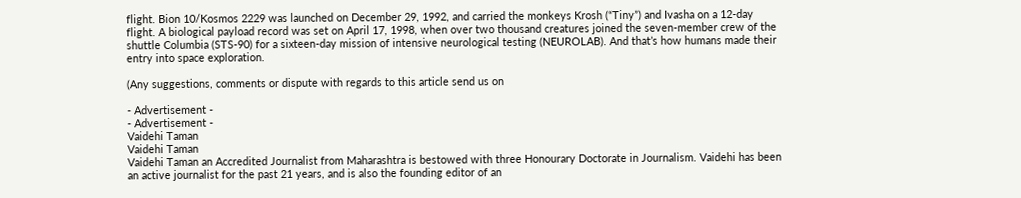flight. Bion 10/Kosmos 2229 was launched on December 29, 1992, and carried the monkeys Krosh (“Tiny”) and Ivasha on a 12-day flight. A biological payload record was set on April 17, 1998, when over two thousand creatures joined the seven-member crew of the shuttle Columbia (STS-90) for a sixteen-day mission of intensive neurological testing (NEUROLAB). And that’s how humans made their entry into space exploration.

(Any suggestions, comments or dispute with regards to this article send us on

- Advertisement -
- Advertisement -
Vaidehi Taman
Vaidehi Taman
Vaidehi Taman an Accredited Journalist from Maharashtra is bestowed with three Honourary Doctorate in Journalism. Vaidehi has been an active journalist for the past 21 years, and is also the founding editor of an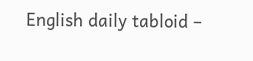English daily tabloid –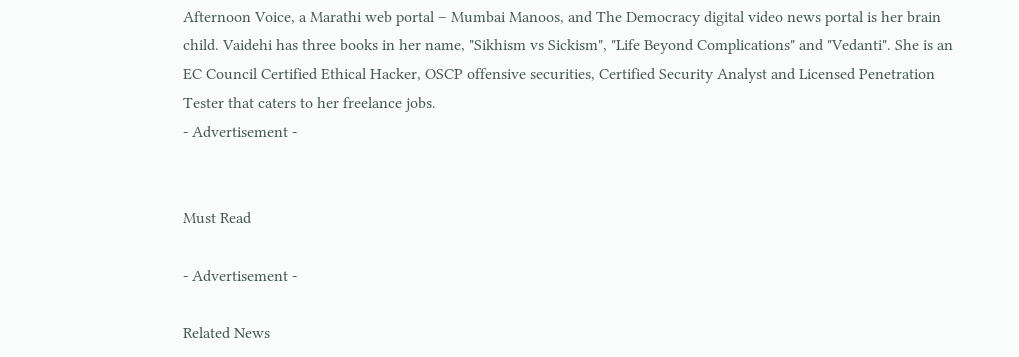Afternoon Voice, a Marathi web portal – Mumbai Manoos, and The Democracy digital video news portal is her brain child. Vaidehi has three books in her name, "Sikhism vs Sickism", "Life Beyond Complications" and "Vedanti". She is an EC Council Certified Ethical Hacker, OSCP offensive securities, Certified Security Analyst and Licensed Penetration Tester that caters to her freelance jobs.
- Advertisement -


Must Read

- Advertisement -

Related News